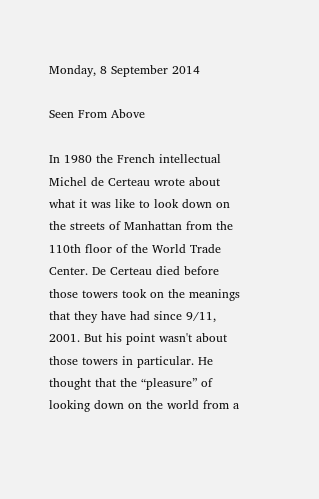Monday, 8 September 2014

Seen From Above

In 1980 the French intellectual Michel de Certeau wrote about what it was like to look down on the streets of Manhattan from the 110th floor of the World Trade Center. De Certeau died before those towers took on the meanings that they have had since 9/11, 2001. But his point wasn't about those towers in particular. He thought that the “pleasure” of looking down on the world from a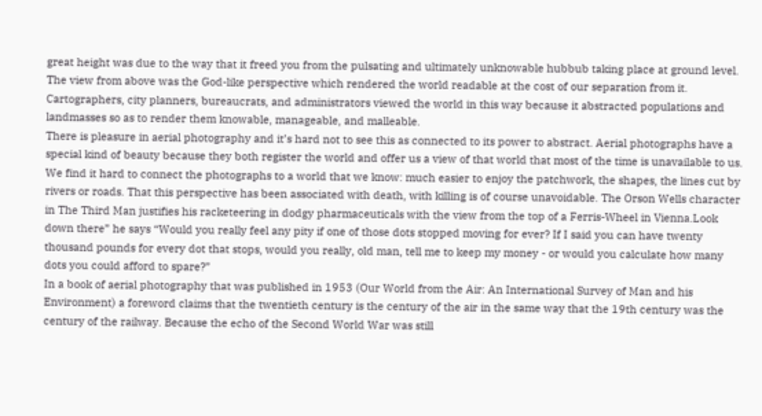great height was due to the way that it freed you from the pulsating and ultimately unknowable hubbub taking place at ground level. The view from above was the God-like perspective which rendered the world readable at the cost of our separation from it. Cartographers, city planners, bureaucrats, and administrators viewed the world in this way because it abstracted populations and landmasses so as to render them knowable, manageable, and malleable.
There is pleasure in aerial photography and it’s hard not to see this as connected to its power to abstract. Aerial photographs have a special kind of beauty because they both register the world and offer us a view of that world that most of the time is unavailable to us. We find it hard to connect the photographs to a world that we know: much easier to enjoy the patchwork, the shapes, the lines cut by rivers or roads. That this perspective has been associated with death, with killing is of course unavoidable. The Orson Wells character in The Third Man justifies his racketeering in dodgy pharmaceuticals with the view from the top of a Ferris-Wheel in Vienna.Look down there” he says “Would you really feel any pity if one of those dots stopped moving for ever? If I said you can have twenty thousand pounds for every dot that stops, would you really, old man, tell me to keep my money - or would you calculate how many dots you could afford to spare?”
In a book of aerial photography that was published in 1953 (Our World from the Air: An International Survey of Man and his Environment) a foreword claims that the twentieth century is the century of the air in the same way that the 19th century was the century of the railway. Because the echo of the Second World War was still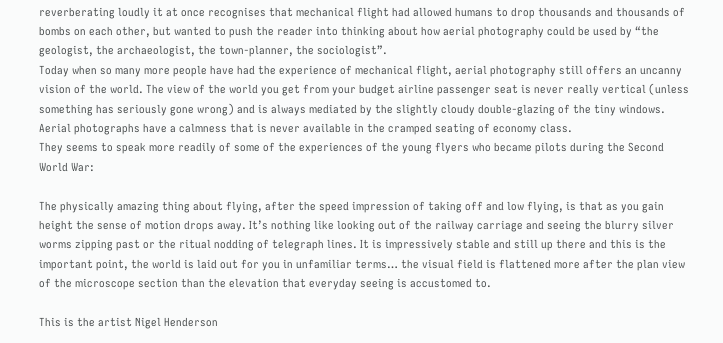reverberating loudly it at once recognises that mechanical flight had allowed humans to drop thousands and thousands of bombs on each other, but wanted to push the reader into thinking about how aerial photography could be used by “the geologist, the archaeologist, the town-planner, the sociologist”.
Today when so many more people have had the experience of mechanical flight, aerial photography still offers an uncanny vision of the world. The view of the world you get from your budget airline passenger seat is never really vertical (unless something has seriously gone wrong) and is always mediated by the slightly cloudy double-glazing of the tiny windows. Aerial photographs have a calmness that is never available in the cramped seating of economy class.
They seems to speak more readily of some of the experiences of the young flyers who became pilots during the Second World War:

The physically amazing thing about flying, after the speed impression of taking off and low flying, is that as you gain height the sense of motion drops away. It’s nothing like looking out of the railway carriage and seeing the blurry silver worms zipping past or the ritual nodding of telegraph lines. It is impressively stable and still up there and this is the important point, the world is laid out for you in unfamiliar terms… the visual field is flattened more after the plan view of the microscope section than the elevation that everyday seeing is accustomed to.

This is the artist Nigel Henderson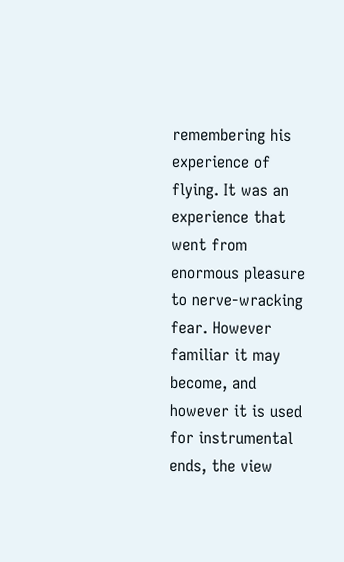remembering his experience of flying. It was an experience that went from enormous pleasure to nerve-wracking fear. However familiar it may become, and however it is used for instrumental ends, the view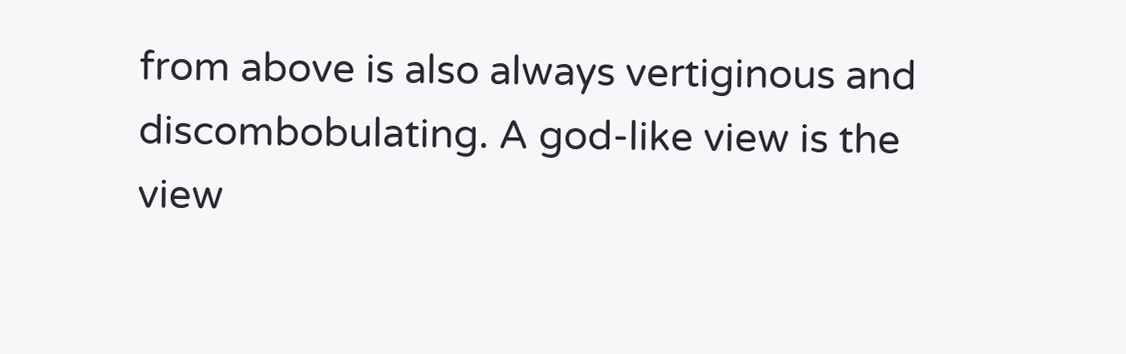from above is also always vertiginous and discombobulating. A god-like view is the view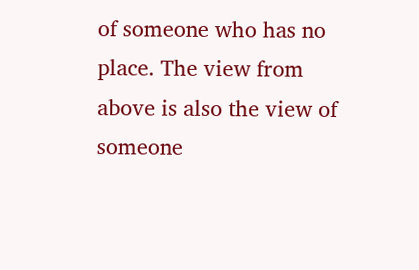of someone who has no place. The view from above is also the view of someone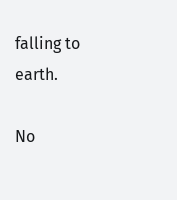falling to earth.

No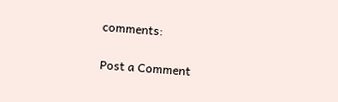comments:

Post a Comment